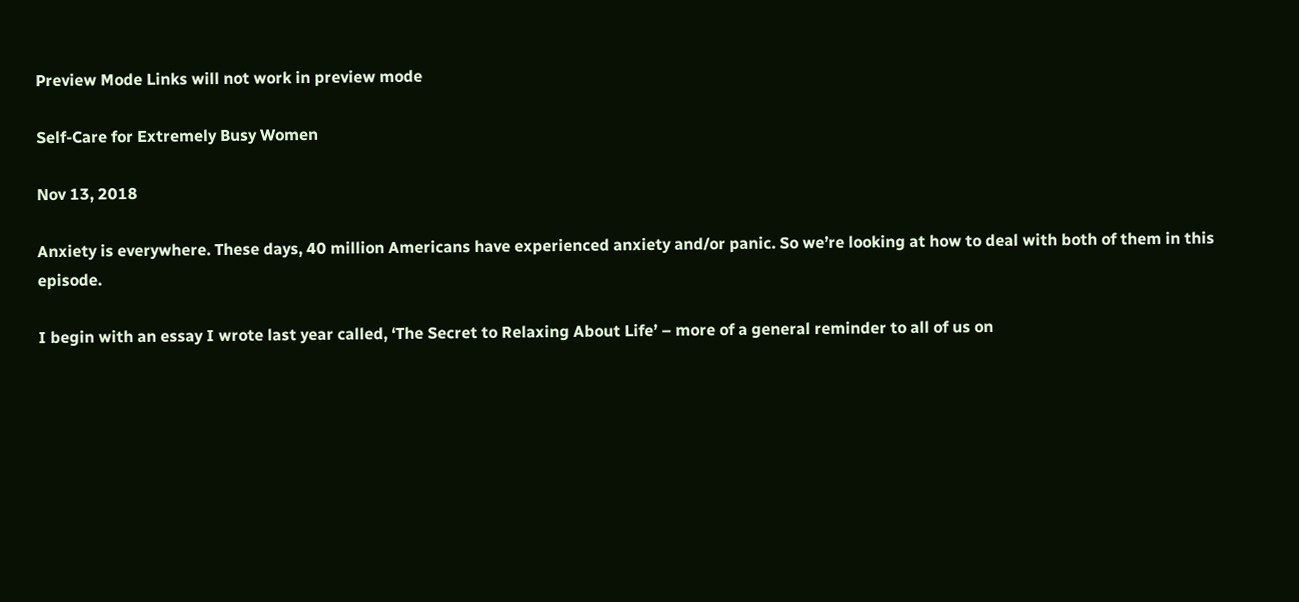Preview Mode Links will not work in preview mode

Self-Care for Extremely Busy Women

Nov 13, 2018

Anxiety is everywhere. These days, 40 million Americans have experienced anxiety and/or panic. So we’re looking at how to deal with both of them in this episode.

I begin with an essay I wrote last year called, ‘The Secret to Relaxing About Life’ – more of a general reminder to all of us on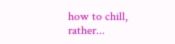how to chill, rather...